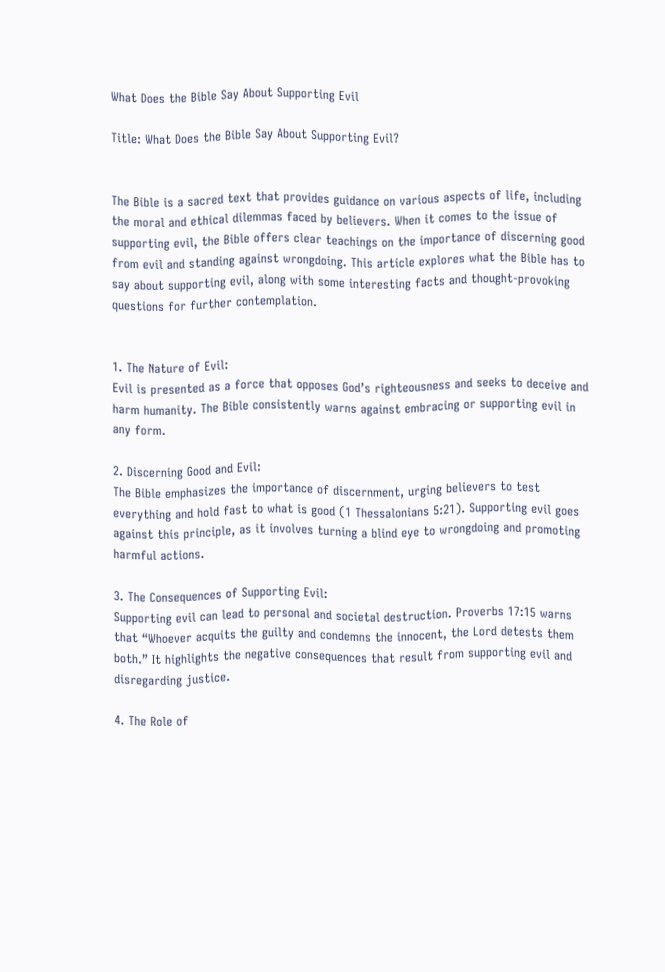What Does the Bible Say About Supporting Evil

Title: What Does the Bible Say About Supporting Evil?


The Bible is a sacred text that provides guidance on various aspects of life, including the moral and ethical dilemmas faced by believers. When it comes to the issue of supporting evil, the Bible offers clear teachings on the importance of discerning good from evil and standing against wrongdoing. This article explores what the Bible has to say about supporting evil, along with some interesting facts and thought-provoking questions for further contemplation.


1. The Nature of Evil:
Evil is presented as a force that opposes God’s righteousness and seeks to deceive and harm humanity. The Bible consistently warns against embracing or supporting evil in any form.

2. Discerning Good and Evil:
The Bible emphasizes the importance of discernment, urging believers to test everything and hold fast to what is good (1 Thessalonians 5:21). Supporting evil goes against this principle, as it involves turning a blind eye to wrongdoing and promoting harmful actions.

3. The Consequences of Supporting Evil:
Supporting evil can lead to personal and societal destruction. Proverbs 17:15 warns that “Whoever acquits the guilty and condemns the innocent, the Lord detests them both.” It highlights the negative consequences that result from supporting evil and disregarding justice.

4. The Role of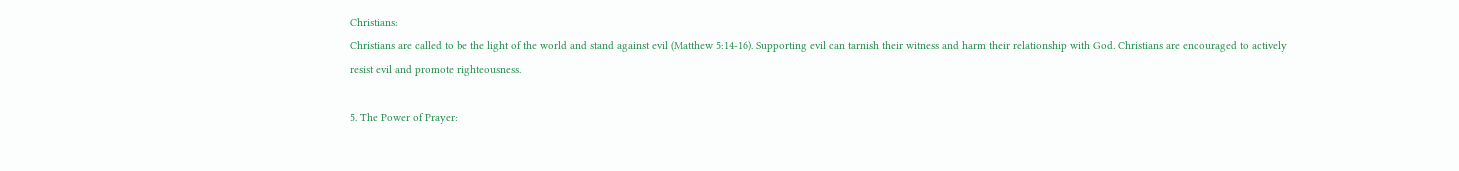Christians:
Christians are called to be the light of the world and stand against evil (Matthew 5:14-16). Supporting evil can tarnish their witness and harm their relationship with God. Christians are encouraged to actively resist evil and promote righteousness.

5. The Power of Prayer: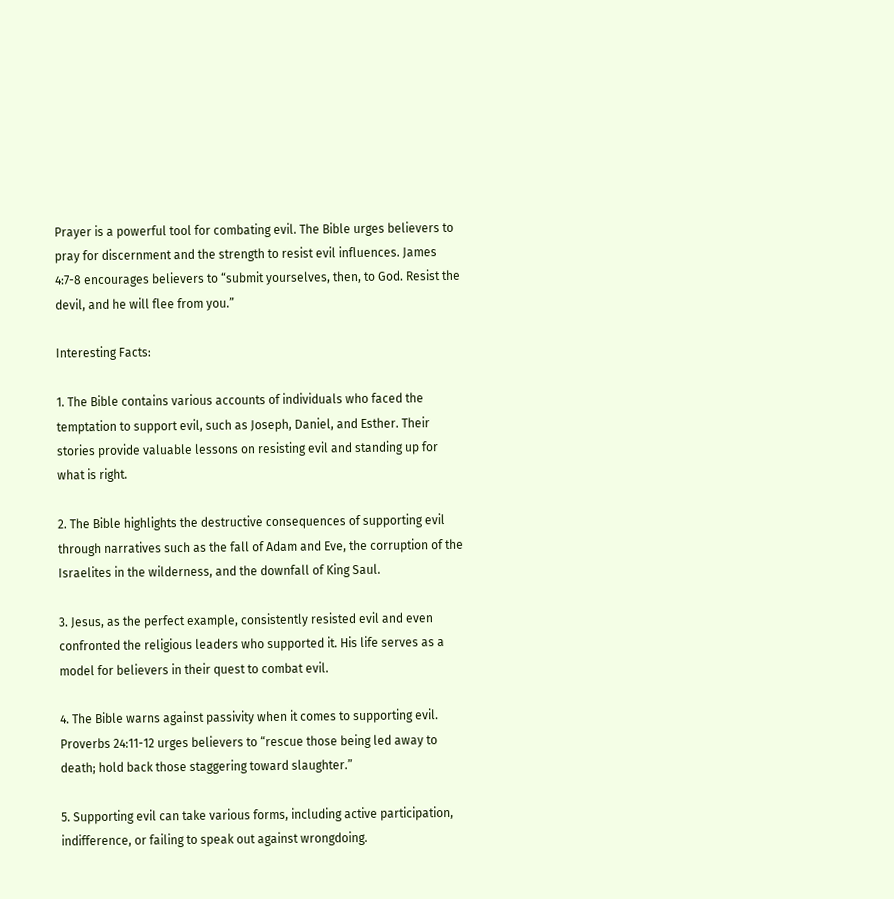Prayer is a powerful tool for combating evil. The Bible urges believers to pray for discernment and the strength to resist evil influences. James 4:7-8 encourages believers to “submit yourselves, then, to God. Resist the devil, and he will flee from you.”

Interesting Facts:

1. The Bible contains various accounts of individuals who faced the temptation to support evil, such as Joseph, Daniel, and Esther. Their stories provide valuable lessons on resisting evil and standing up for what is right.

2. The Bible highlights the destructive consequences of supporting evil through narratives such as the fall of Adam and Eve, the corruption of the Israelites in the wilderness, and the downfall of King Saul.

3. Jesus, as the perfect example, consistently resisted evil and even confronted the religious leaders who supported it. His life serves as a model for believers in their quest to combat evil.

4. The Bible warns against passivity when it comes to supporting evil. Proverbs 24:11-12 urges believers to “rescue those being led away to death; hold back those staggering toward slaughter.”

5. Supporting evil can take various forms, including active participation, indifference, or failing to speak out against wrongdoing.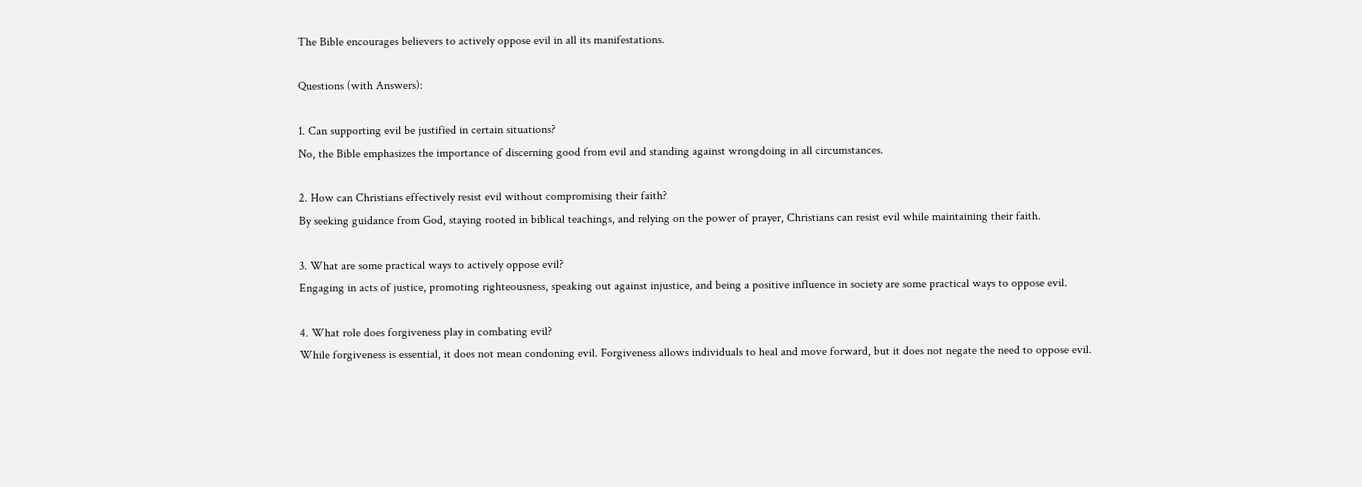The Bible encourages believers to actively oppose evil in all its manifestations.

Questions (with Answers):

1. Can supporting evil be justified in certain situations?
No, the Bible emphasizes the importance of discerning good from evil and standing against wrongdoing in all circumstances.

2. How can Christians effectively resist evil without compromising their faith?
By seeking guidance from God, staying rooted in biblical teachings, and relying on the power of prayer, Christians can resist evil while maintaining their faith.

3. What are some practical ways to actively oppose evil?
Engaging in acts of justice, promoting righteousness, speaking out against injustice, and being a positive influence in society are some practical ways to oppose evil.

4. What role does forgiveness play in combating evil?
While forgiveness is essential, it does not mean condoning evil. Forgiveness allows individuals to heal and move forward, but it does not negate the need to oppose evil.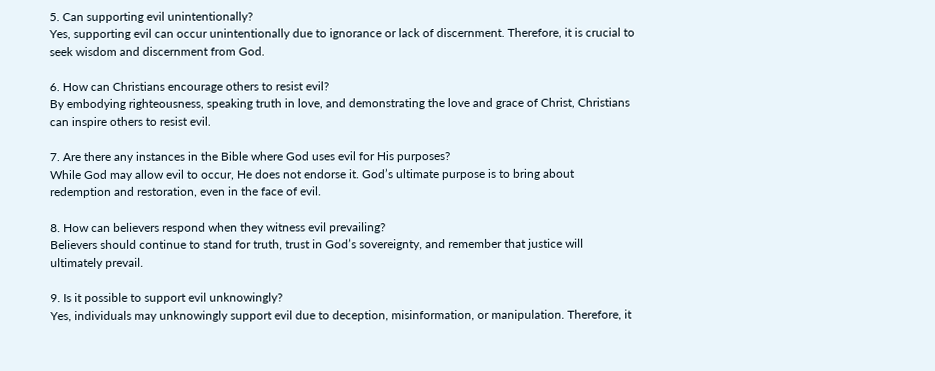5. Can supporting evil unintentionally?
Yes, supporting evil can occur unintentionally due to ignorance or lack of discernment. Therefore, it is crucial to seek wisdom and discernment from God.

6. How can Christians encourage others to resist evil?
By embodying righteousness, speaking truth in love, and demonstrating the love and grace of Christ, Christians can inspire others to resist evil.

7. Are there any instances in the Bible where God uses evil for His purposes?
While God may allow evil to occur, He does not endorse it. God’s ultimate purpose is to bring about redemption and restoration, even in the face of evil.

8. How can believers respond when they witness evil prevailing?
Believers should continue to stand for truth, trust in God’s sovereignty, and remember that justice will ultimately prevail.

9. Is it possible to support evil unknowingly?
Yes, individuals may unknowingly support evil due to deception, misinformation, or manipulation. Therefore, it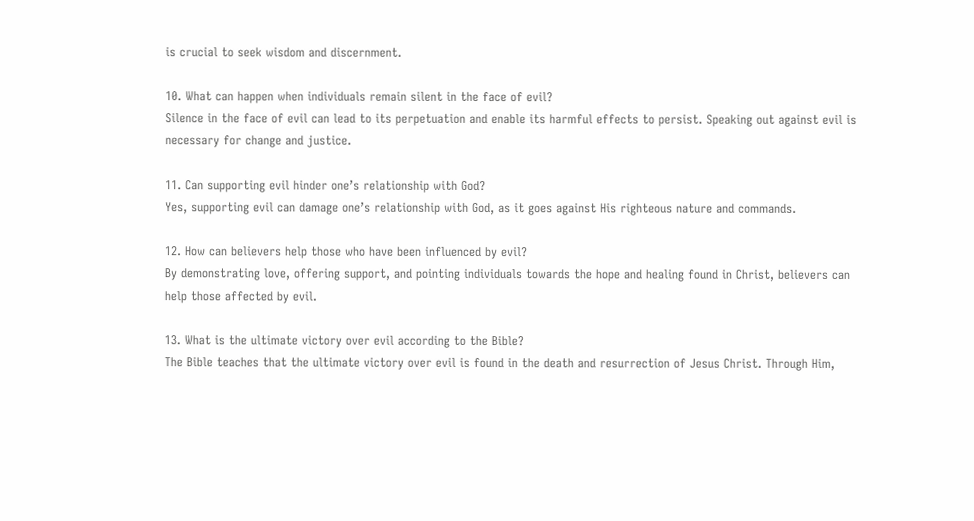is crucial to seek wisdom and discernment.

10. What can happen when individuals remain silent in the face of evil?
Silence in the face of evil can lead to its perpetuation and enable its harmful effects to persist. Speaking out against evil is necessary for change and justice.

11. Can supporting evil hinder one’s relationship with God?
Yes, supporting evil can damage one’s relationship with God, as it goes against His righteous nature and commands.

12. How can believers help those who have been influenced by evil?
By demonstrating love, offering support, and pointing individuals towards the hope and healing found in Christ, believers can help those affected by evil.

13. What is the ultimate victory over evil according to the Bible?
The Bible teaches that the ultimate victory over evil is found in the death and resurrection of Jesus Christ. Through Him,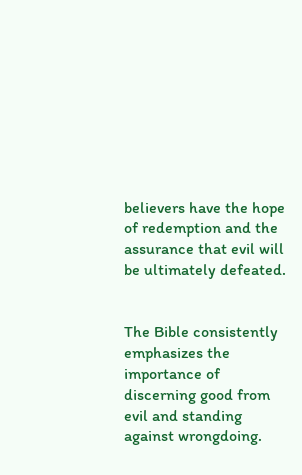believers have the hope of redemption and the assurance that evil will be ultimately defeated.


The Bible consistently emphasizes the importance of discerning good from evil and standing against wrongdoing.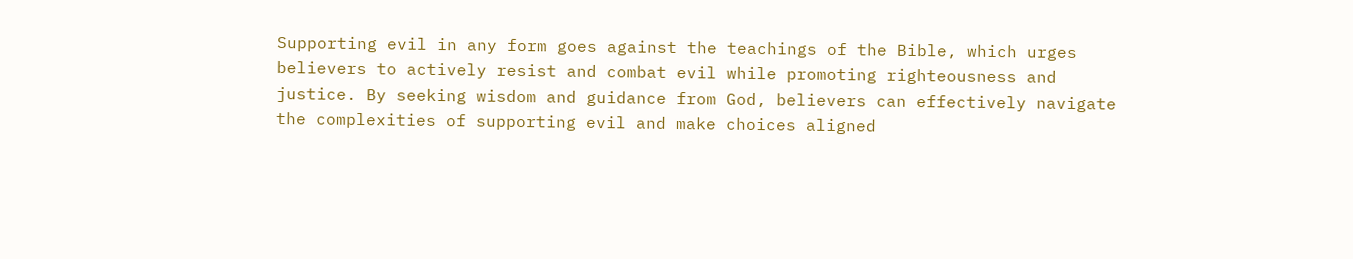Supporting evil in any form goes against the teachings of the Bible, which urges believers to actively resist and combat evil while promoting righteousness and justice. By seeking wisdom and guidance from God, believers can effectively navigate the complexities of supporting evil and make choices aligned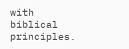with biblical principles.